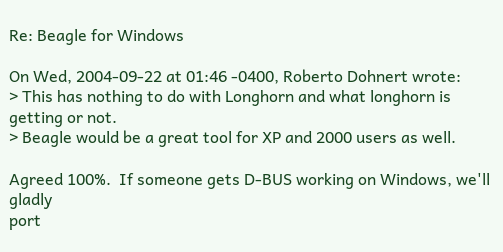Re: Beagle for Windows

On Wed, 2004-09-22 at 01:46 -0400, Roberto Dohnert wrote:
> This has nothing to do with Longhorn and what longhorn is getting or not.
> Beagle would be a great tool for XP and 2000 users as well.

Agreed 100%.  If someone gets D-BUS working on Windows, we'll gladly
port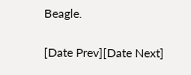Beagle.


[Date Prev][Date Next]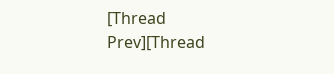[Thread Prev][Thread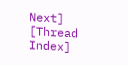Next]   [Thread Index]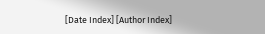[Date Index] [Author Index]